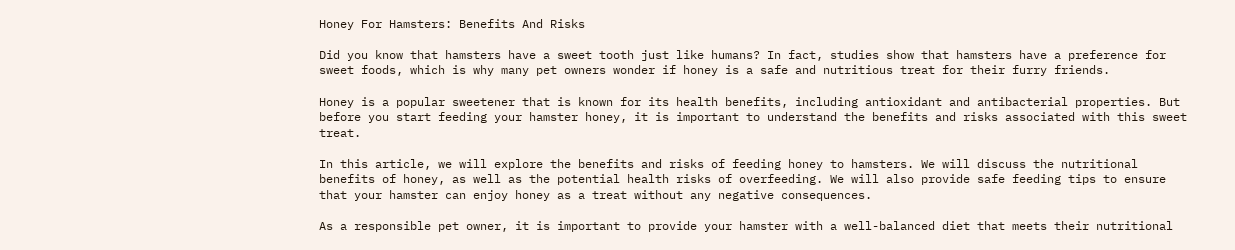Honey For Hamsters: Benefits And Risks

Did you know that hamsters have a sweet tooth just like humans? In fact, studies show that hamsters have a preference for sweet foods, which is why many pet owners wonder if honey is a safe and nutritious treat for their furry friends.

Honey is a popular sweetener that is known for its health benefits, including antioxidant and antibacterial properties. But before you start feeding your hamster honey, it is important to understand the benefits and risks associated with this sweet treat.

In this article, we will explore the benefits and risks of feeding honey to hamsters. We will discuss the nutritional benefits of honey, as well as the potential health risks of overfeeding. We will also provide safe feeding tips to ensure that your hamster can enjoy honey as a treat without any negative consequences.

As a responsible pet owner, it is important to provide your hamster with a well-balanced diet that meets their nutritional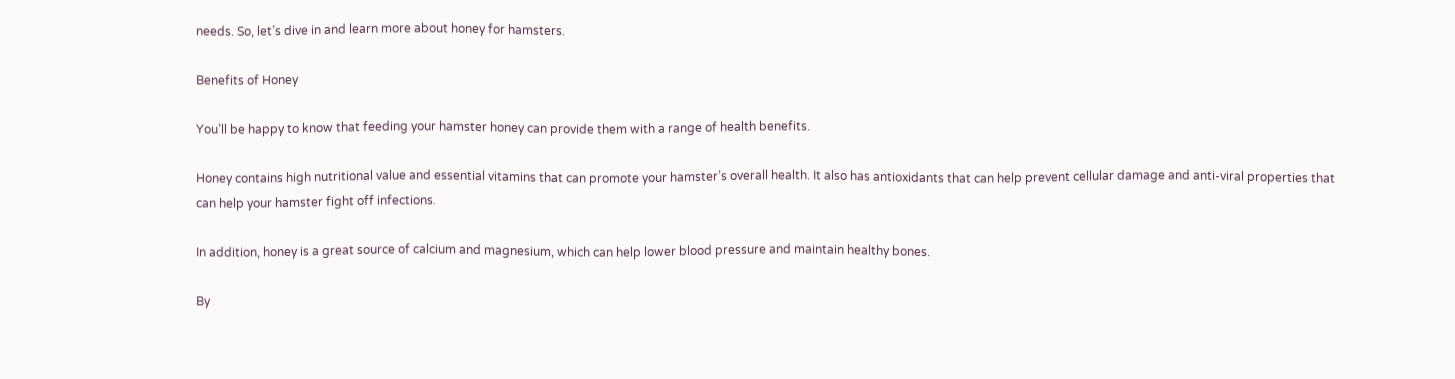needs. So, let’s dive in and learn more about honey for hamsters.

Benefits of Honey

You’ll be happy to know that feeding your hamster honey can provide them with a range of health benefits.

Honey contains high nutritional value and essential vitamins that can promote your hamster’s overall health. It also has antioxidants that can help prevent cellular damage and anti-viral properties that can help your hamster fight off infections.

In addition, honey is a great source of calcium and magnesium, which can help lower blood pressure and maintain healthy bones.

By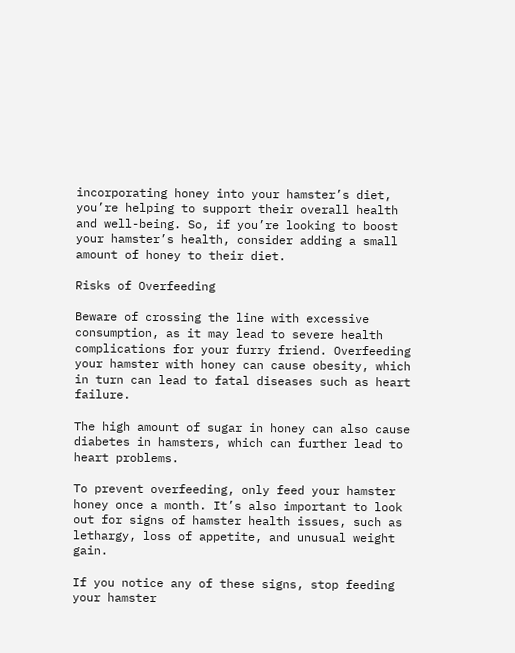incorporating honey into your hamster’s diet, you’re helping to support their overall health and well-being. So, if you’re looking to boost your hamster’s health, consider adding a small amount of honey to their diet.

Risks of Overfeeding

Beware of crossing the line with excessive consumption, as it may lead to severe health complications for your furry friend. Overfeeding your hamster with honey can cause obesity, which in turn can lead to fatal diseases such as heart failure.

The high amount of sugar in honey can also cause diabetes in hamsters, which can further lead to heart problems.

To prevent overfeeding, only feed your hamster honey once a month. It’s also important to look out for signs of hamster health issues, such as lethargy, loss of appetite, and unusual weight gain.

If you notice any of these signs, stop feeding your hamster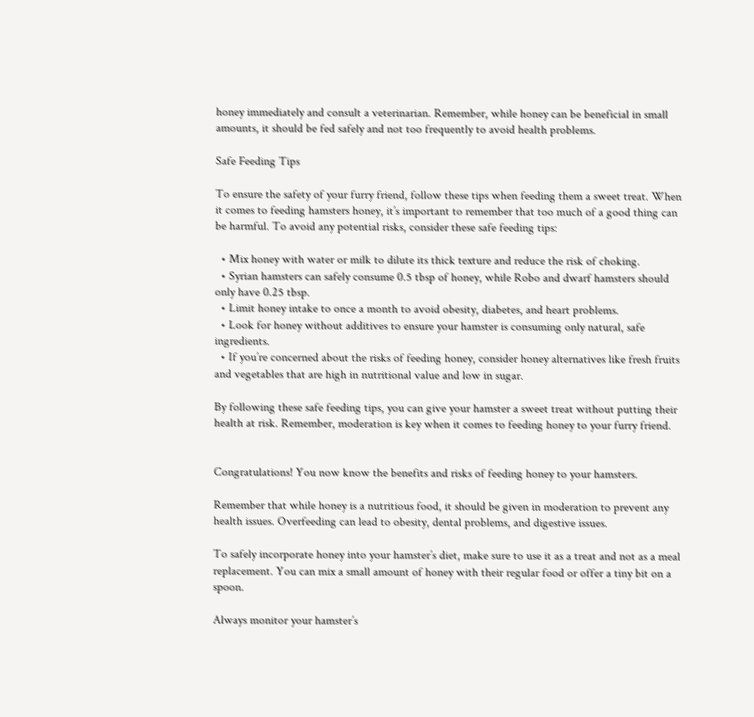honey immediately and consult a veterinarian. Remember, while honey can be beneficial in small amounts, it should be fed safely and not too frequently to avoid health problems.

Safe Feeding Tips

To ensure the safety of your furry friend, follow these tips when feeding them a sweet treat. When it comes to feeding hamsters honey, it’s important to remember that too much of a good thing can be harmful. To avoid any potential risks, consider these safe feeding tips:

  • Mix honey with water or milk to dilute its thick texture and reduce the risk of choking.
  • Syrian hamsters can safely consume 0.5 tbsp of honey, while Robo and dwarf hamsters should only have 0.25 tbsp.
  • Limit honey intake to once a month to avoid obesity, diabetes, and heart problems.
  • Look for honey without additives to ensure your hamster is consuming only natural, safe ingredients.
  • If you’re concerned about the risks of feeding honey, consider honey alternatives like fresh fruits and vegetables that are high in nutritional value and low in sugar.

By following these safe feeding tips, you can give your hamster a sweet treat without putting their health at risk. Remember, moderation is key when it comes to feeding honey to your furry friend.


Congratulations! You now know the benefits and risks of feeding honey to your hamsters.

Remember that while honey is a nutritious food, it should be given in moderation to prevent any health issues. Overfeeding can lead to obesity, dental problems, and digestive issues.

To safely incorporate honey into your hamster’s diet, make sure to use it as a treat and not as a meal replacement. You can mix a small amount of honey with their regular food or offer a tiny bit on a spoon.

Always monitor your hamster’s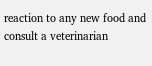reaction to any new food and consult a veterinarian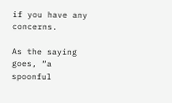if you have any concerns.

As the saying goes, “a spoonful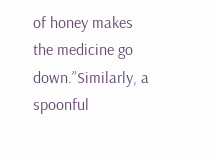of honey makes the medicine go down.”Similarly, a spoonful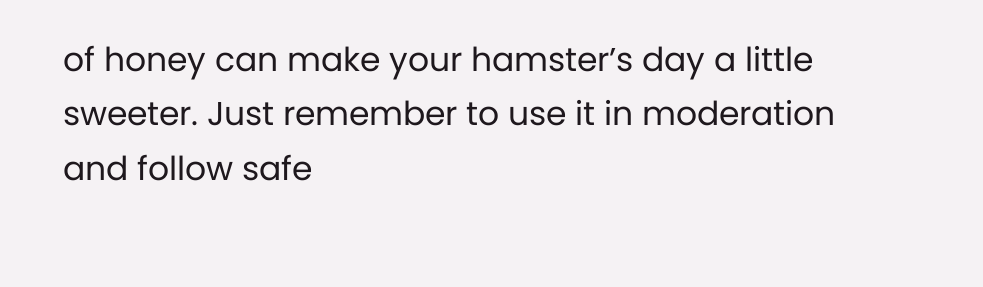of honey can make your hamster’s day a little sweeter. Just remember to use it in moderation and follow safe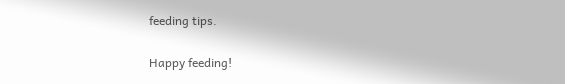feeding tips.

Happy feeding!